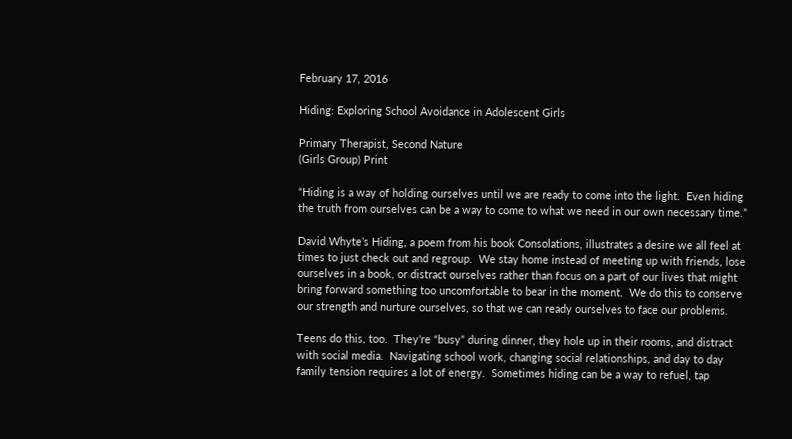February 17, 2016

Hiding: Exploring School Avoidance in Adolescent Girls

Primary Therapist, Second Nature
(Girls Group) Print

“Hiding is a way of holding ourselves until we are ready to come into the light.  Even hiding the truth from ourselves can be a way to come to what we need in our own necessary time.”

David Whyte’s Hiding, a poem from his book Consolations, illustrates a desire we all feel at times to just check out and regroup.  We stay home instead of meeting up with friends, lose ourselves in a book, or distract ourselves rather than focus on a part of our lives that might bring forward something too uncomfortable to bear in the moment.  We do this to conserve our strength and nurture ourselves, so that we can ready ourselves to face our problems.

Teens do this, too.  They’re “busy” during dinner, they hole up in their rooms, and distract with social media.  Navigating school work, changing social relationships, and day to day family tension requires a lot of energy.  Sometimes hiding can be a way to refuel, tap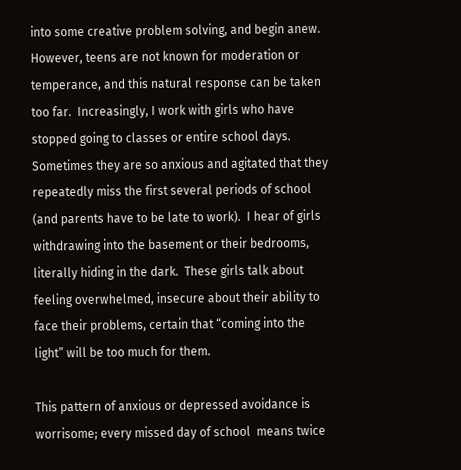into some creative problem solving, and begin anew.  However, teens are not known for moderation or temperance, and this natural response can be taken too far.  Increasingly, I work with girls who have stopped going to classes or entire school days.  Sometimes they are so anxious and agitated that they repeatedly miss the first several periods of school (and parents have to be late to work).  I hear of girls withdrawing into the basement or their bedrooms, literally hiding in the dark.  These girls talk about feeling overwhelmed, insecure about their ability to face their problems, certain that “coming into the light” will be too much for them.

This pattern of anxious or depressed avoidance is worrisome; every missed day of school  means twice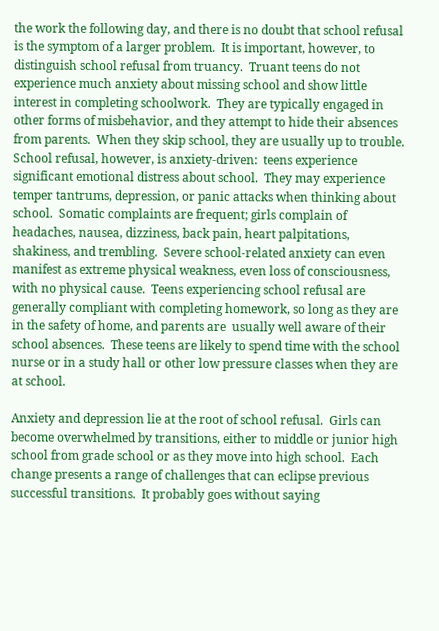the work the following day, and there is no doubt that school refusal is the symptom of a larger problem.  It is important, however, to distinguish school refusal from truancy.  Truant teens do not experience much anxiety about missing school and show little interest in completing schoolwork.  They are typically engaged in other forms of misbehavior, and they attempt to hide their absences from parents.  When they skip school, they are usually up to trouble.  School refusal, however, is anxiety-driven:  teens experience significant emotional distress about school.  They may experience temper tantrums, depression, or panic attacks when thinking about school.  Somatic complaints are frequent; girls complain of headaches, nausea, dizziness, back pain, heart palpitations, shakiness, and trembling.  Severe school-related anxiety can even manifest as extreme physical weakness, even loss of consciousness, with no physical cause.  Teens experiencing school refusal are generally compliant with completing homework, so long as they are in the safety of home, and parents are  usually well aware of their school absences.  These teens are likely to spend time with the school nurse or in a study hall or other low pressure classes when they are at school.

Anxiety and depression lie at the root of school refusal.  Girls can become overwhelmed by transitions, either to middle or junior high school from grade school or as they move into high school.  Each change presents a range of challenges that can eclipse previous successful transitions.  It probably goes without saying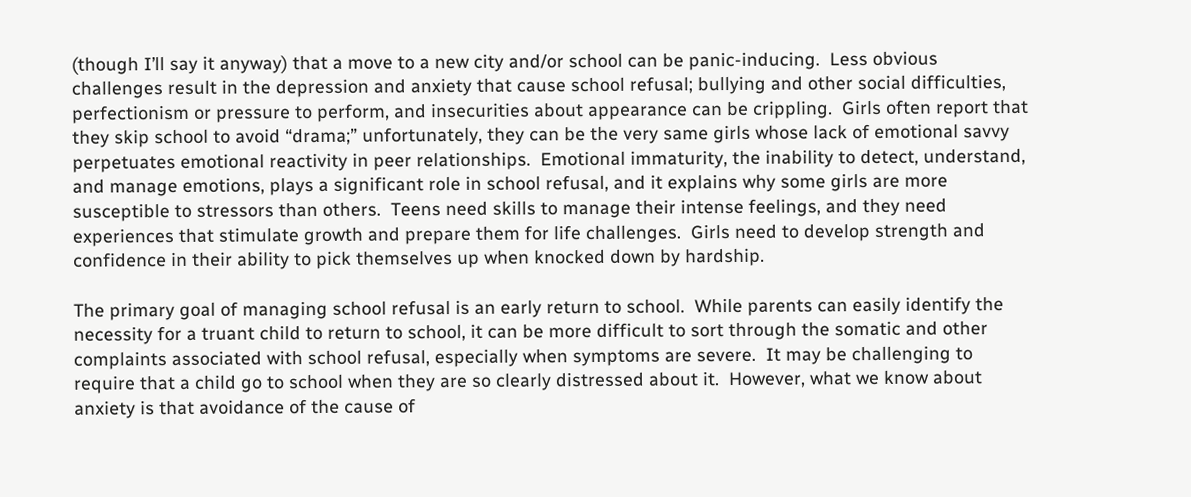(though I’ll say it anyway) that a move to a new city and/or school can be panic-inducing.  Less obvious challenges result in the depression and anxiety that cause school refusal; bullying and other social difficulties, perfectionism or pressure to perform, and insecurities about appearance can be crippling.  Girls often report that they skip school to avoid “drama;” unfortunately, they can be the very same girls whose lack of emotional savvy perpetuates emotional reactivity in peer relationships.  Emotional immaturity, the inability to detect, understand, and manage emotions, plays a significant role in school refusal, and it explains why some girls are more susceptible to stressors than others.  Teens need skills to manage their intense feelings, and they need experiences that stimulate growth and prepare them for life challenges.  Girls need to develop strength and confidence in their ability to pick themselves up when knocked down by hardship.

The primary goal of managing school refusal is an early return to school.  While parents can easily identify the necessity for a truant child to return to school, it can be more difficult to sort through the somatic and other complaints associated with school refusal, especially when symptoms are severe.  It may be challenging to require that a child go to school when they are so clearly distressed about it.  However, what we know about anxiety is that avoidance of the cause of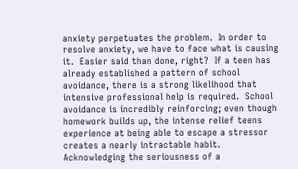anxiety perpetuates the problem.  In order to resolve anxiety, we have to face what is causing it.  Easier said than done, right?  If a teen has already established a pattern of school avoidance, there is a strong likelihood that intensive professional help is required.  School avoidance is incredibly reinforcing; even though homework builds up, the intense relief teens experience at being able to escape a stressor creates a nearly intractable habit.  Acknowledging the seriousness of a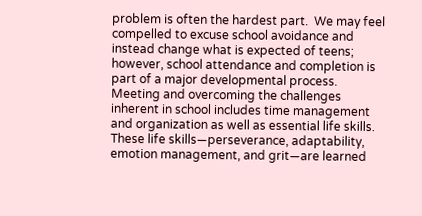problem is often the hardest part.  We may feel compelled to excuse school avoidance and instead change what is expected of teens; however, school attendance and completion is part of a major developmental process.  Meeting and overcoming the challenges inherent in school includes time management and organization as well as essential life skills.  These life skills—perseverance, adaptability, emotion management, and grit—are learned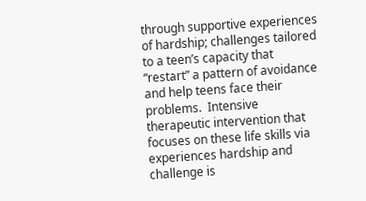through supportive experiences of hardship; challenges tailored to a teen’s capacity that “restart” a pattern of avoidance and help teens face their problems.  Intensive therapeutic intervention that focuses on these life skills via experiences hardship and challenge is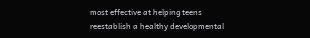most effective at helping teens reestablish a healthy developmental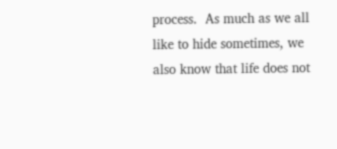process.  As much as we all like to hide sometimes, we also know that life does not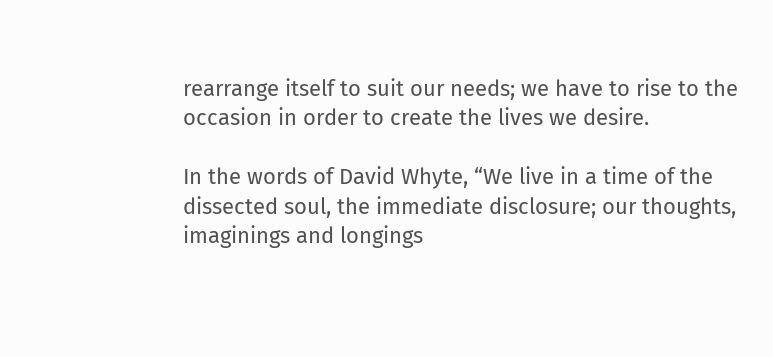rearrange itself to suit our needs; we have to rise to the occasion in order to create the lives we desire.

In the words of David Whyte, “We live in a time of the dissected soul, the immediate disclosure; our thoughts, imaginings and longings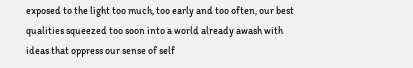exposed to the light too much, too early and too often, our best qualities squeezed too soon into a world already awash with ideas that oppress our sense of self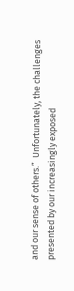and our sense of others.”  Unfortunately, the challenges presented by our increasingly exposed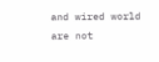and wired world are not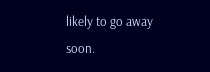likely to go away soon.